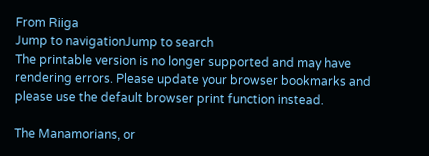From Riiga
Jump to navigationJump to search
The printable version is no longer supported and may have rendering errors. Please update your browser bookmarks and please use the default browser print function instead.

The Manamorians, or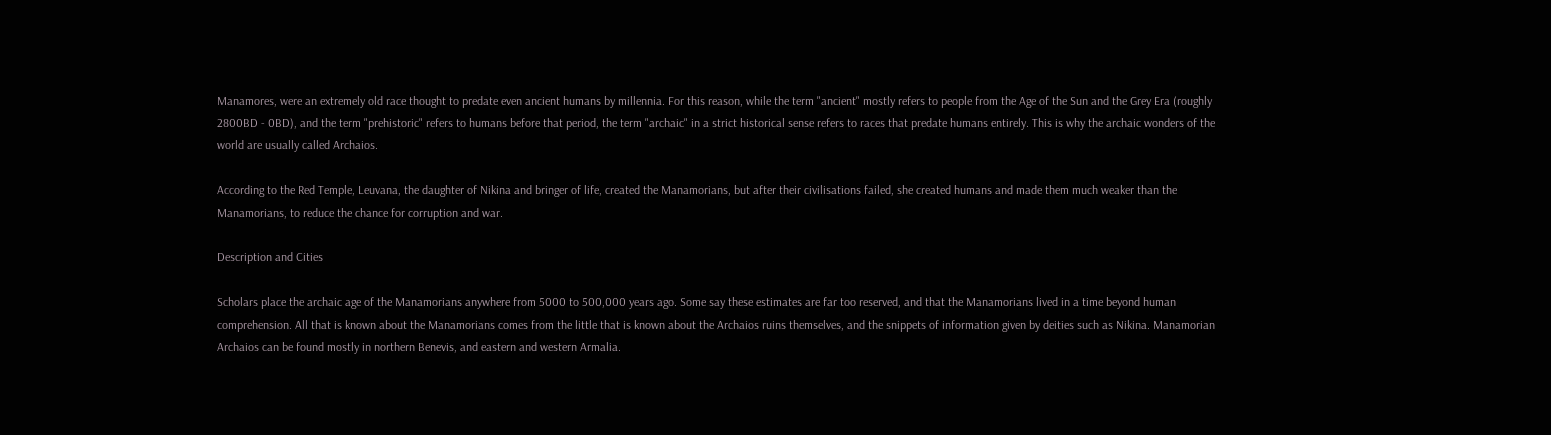Manamores, were an extremely old race thought to predate even ancient humans by millennia. For this reason, while the term "ancient" mostly refers to people from the Age of the Sun and the Grey Era (roughly 2800BD - 0BD), and the term "prehistoric" refers to humans before that period, the term "archaic" in a strict historical sense refers to races that predate humans entirely. This is why the archaic wonders of the world are usually called Archaios.

According to the Red Temple, Leuvana, the daughter of Nikina and bringer of life, created the Manamorians, but after their civilisations failed, she created humans and made them much weaker than the Manamorians, to reduce the chance for corruption and war.

Description and Cities

Scholars place the archaic age of the Manamorians anywhere from 5000 to 500,000 years ago. Some say these estimates are far too reserved, and that the Manamorians lived in a time beyond human comprehension. All that is known about the Manamorians comes from the little that is known about the Archaios ruins themselves, and the snippets of information given by deities such as Nikina. Manamorian Archaios can be found mostly in northern Benevis, and eastern and western Armalia.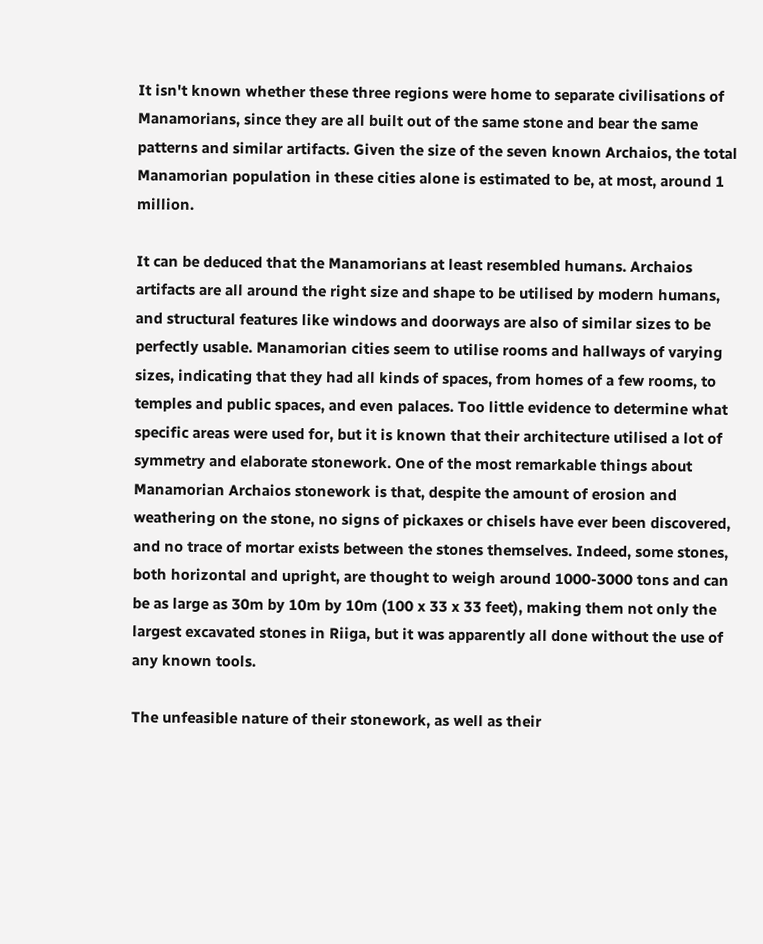It isn't known whether these three regions were home to separate civilisations of Manamorians, since they are all built out of the same stone and bear the same patterns and similar artifacts. Given the size of the seven known Archaios, the total Manamorian population in these cities alone is estimated to be, at most, around 1 million.

It can be deduced that the Manamorians at least resembled humans. Archaios artifacts are all around the right size and shape to be utilised by modern humans, and structural features like windows and doorways are also of similar sizes to be perfectly usable. Manamorian cities seem to utilise rooms and hallways of varying sizes, indicating that they had all kinds of spaces, from homes of a few rooms, to temples and public spaces, and even palaces. Too little evidence to determine what specific areas were used for, but it is known that their architecture utilised a lot of symmetry and elaborate stonework. One of the most remarkable things about Manamorian Archaios stonework is that, despite the amount of erosion and weathering on the stone, no signs of pickaxes or chisels have ever been discovered, and no trace of mortar exists between the stones themselves. Indeed, some stones, both horizontal and upright, are thought to weigh around 1000-3000 tons and can be as large as 30m by 10m by 10m (100 x 33 x 33 feet), making them not only the largest excavated stones in Riiga, but it was apparently all done without the use of any known tools.

The unfeasible nature of their stonework, as well as their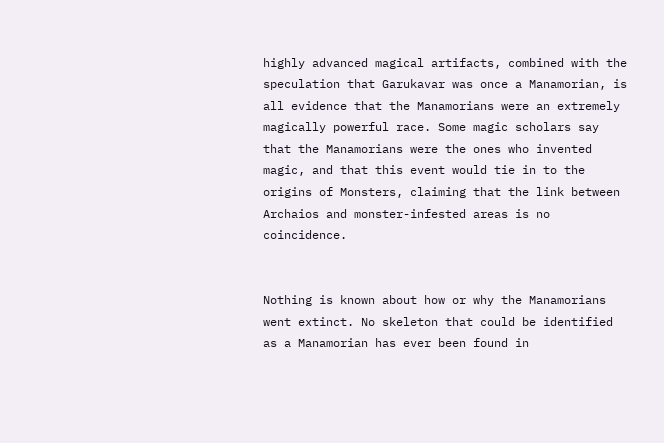highly advanced magical artifacts, combined with the speculation that Garukavar was once a Manamorian, is all evidence that the Manamorians were an extremely magically powerful race. Some magic scholars say that the Manamorians were the ones who invented magic, and that this event would tie in to the origins of Monsters, claiming that the link between Archaios and monster-infested areas is no coincidence.


Nothing is known about how or why the Manamorians went extinct. No skeleton that could be identified as a Manamorian has ever been found in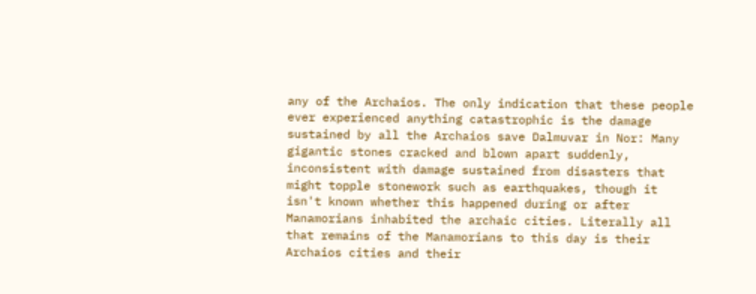any of the Archaios. The only indication that these people ever experienced anything catastrophic is the damage sustained by all the Archaios save Dalmuvar in Nor: Many gigantic stones cracked and blown apart suddenly, inconsistent with damage sustained from disasters that might topple stonework such as earthquakes, though it isn't known whether this happened during or after Manamorians inhabited the archaic cities. Literally all that remains of the Manamorians to this day is their Archaios cities and their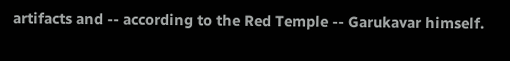artifacts and -- according to the Red Temple -- Garukavar himself.